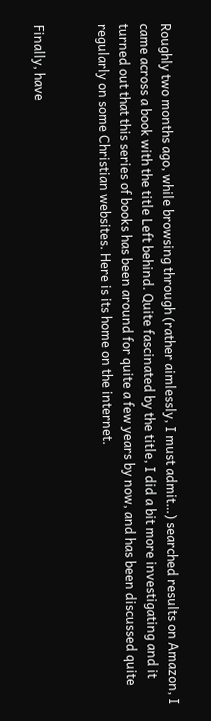Roughly two months ago, while browsing through (rather aimlessly, I must admit…) searched results on Amazon, I came across a book with the title Left behind. Quite fascinated by the title, I did a bit more investigating and it turned out that this series of books has been around for quite a few years by now, and has been discussed quite regularly on some Christian websites. Here is its home on the internet.


Finally, have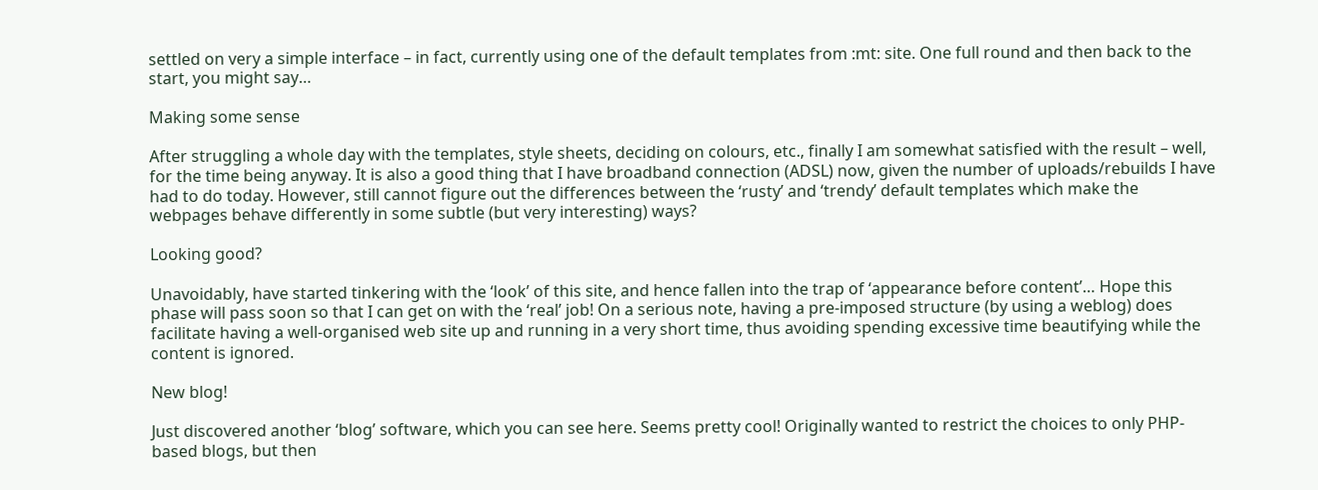settled on very a simple interface – in fact, currently using one of the default templates from :mt: site. One full round and then back to the start, you might say…

Making some sense

After struggling a whole day with the templates, style sheets, deciding on colours, etc., finally I am somewhat satisfied with the result – well, for the time being anyway. It is also a good thing that I have broadband connection (ADSL) now, given the number of uploads/rebuilds I have had to do today. However, still cannot figure out the differences between the ‘rusty’ and ‘trendy’ default templates which make the webpages behave differently in some subtle (but very interesting) ways?

Looking good?

Unavoidably, have started tinkering with the ‘look’ of this site, and hence fallen into the trap of ‘appearance before content’… Hope this phase will pass soon so that I can get on with the ‘real’ job! On a serious note, having a pre-imposed structure (by using a weblog) does facilitate having a well-organised web site up and running in a very short time, thus avoiding spending excessive time beautifying while the content is ignored.

New blog!

Just discovered another ‘blog’ software, which you can see here. Seems pretty cool! Originally wanted to restrict the choices to only PHP-based blogs, but then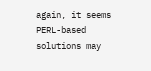again, it seems PERL-based solutions may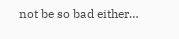not be so bad either…